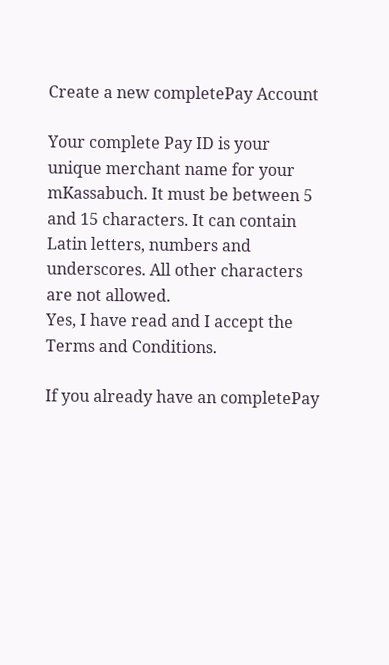Create a new completePay Account

Your complete Pay ID is your unique merchant name for your mKassabuch. It must be between 5 and 15 characters. It can contain Latin letters, numbers and underscores. All other characters are not allowed.
Yes, I have read and I accept the Terms and Conditions.

If you already have an completePay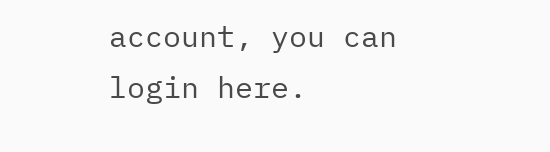account, you can login here.